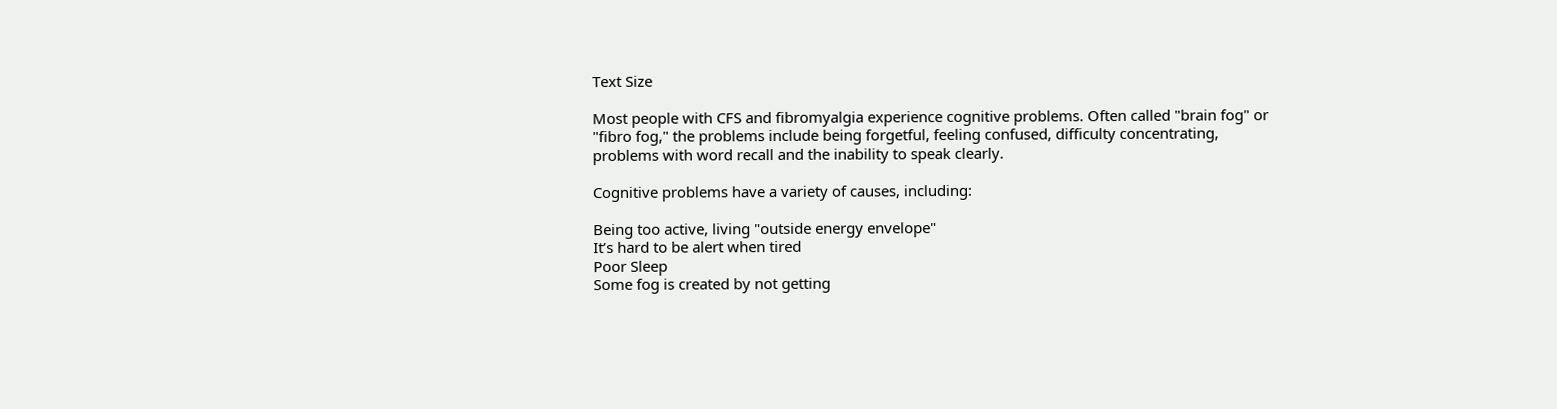Text Size

Most people with CFS and fibromyalgia experience cognitive problems. Often called "brain fog" or "fibro fog," the problems include being forgetful, feeling confused, difficulty concentrating, problems with word recall and the inability to speak clearly.

Cognitive problems have a variety of causes, including:

Being too active, living "outside energy envelope"
It’s hard to be alert when tired
Poor Sleep
Some fog is created by not getting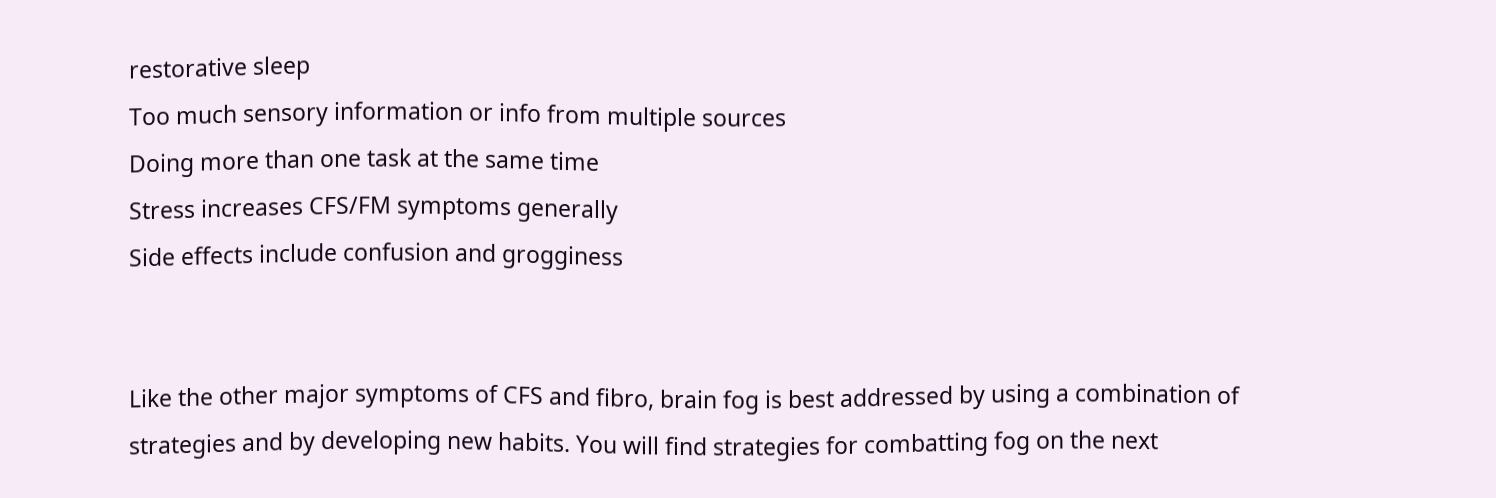restorative sleep
Too much sensory information or info from multiple sources
Doing more than one task at the same time
Stress increases CFS/FM symptoms generally
Side effects include confusion and grogginess


Like the other major symptoms of CFS and fibro, brain fog is best addressed by using a combination of strategies and by developing new habits. You will find strategies for combatting fog on the next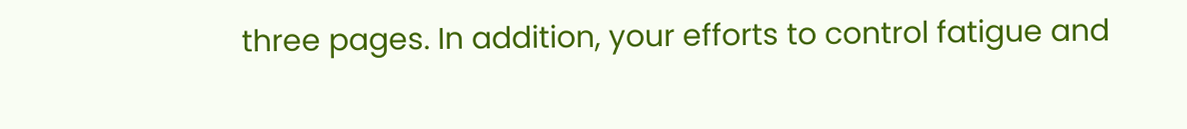three pages. In addition, your efforts to control fatigue and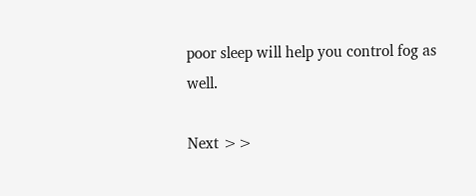poor sleep will help you control fog as well.

Next >>